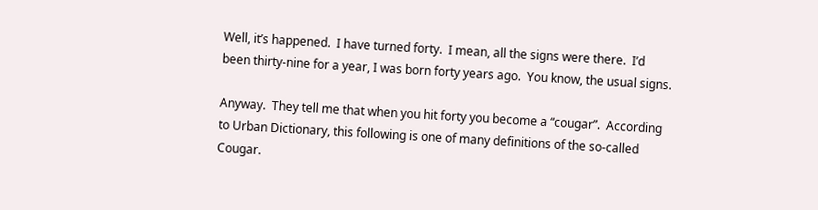Well, it’s happened.  I have turned forty.  I mean, all the signs were there.  I’d been thirty-nine for a year, I was born forty years ago.  You know, the usual signs.

Anyway.  They tell me that when you hit forty you become a “cougar”.  According to Urban Dictionary, this following is one of many definitions of the so-called Cougar.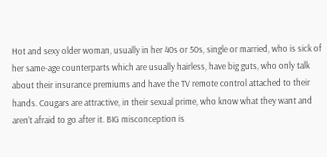Hot and sexy older woman, usually in her 40s or 50s, single or married, who is sick of her same-age counterparts which are usually hairless, have big guts, who only talk about their insurance premiums and have the TV remote control attached to their hands. Cougars are attractive, in their sexual prime, who know what they want and aren’t afraid to go after it. BIG misconception is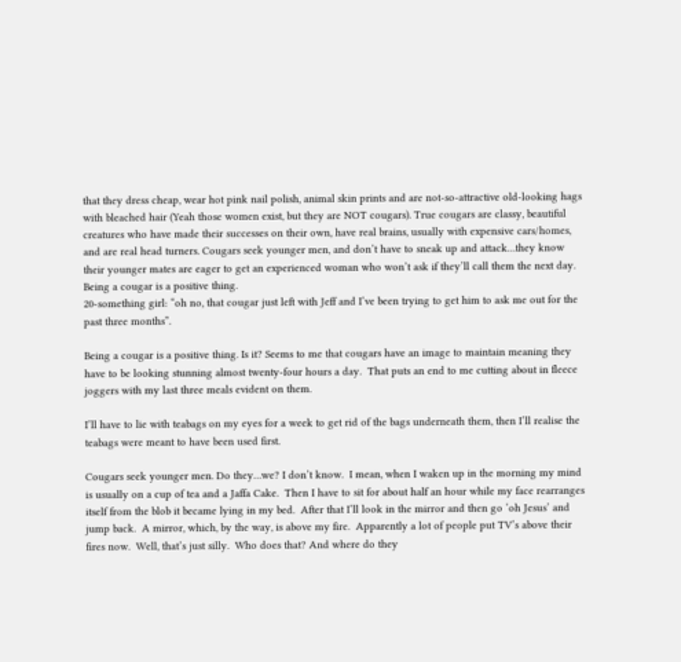that they dress cheap, wear hot pink nail polish, animal skin prints and are not-so-attractive old-looking hags with bleached hair (Yeah those women exist, but they are NOT cougars). True cougars are classy, beautiful creatures who have made their successes on their own, have real brains, usually with expensive cars/homes, and are real head turners. Cougars seek younger men, and don’t have to sneak up and attack…they know their younger mates are eager to get an experienced woman who won’t ask if they’ll call them the next day. Being a cougar is a positive thing.
20-something girl: “oh no, that cougar just left with Jeff and I’ve been trying to get him to ask me out for the past three months”.

Being a cougar is a positive thing. Is it? Seems to me that cougars have an image to maintain meaning they have to be looking stunning almost twenty-four hours a day.  That puts an end to me cutting about in fleece joggers with my last three meals evident on them.

I’ll have to lie with teabags on my eyes for a week to get rid of the bags underneath them, then I’ll realise the teabags were meant to have been used first.

Cougars seek younger men. Do they…we? I don’t know.  I mean, when I waken up in the morning my mind is usually on a cup of tea and a Jaffa Cake.  Then I have to sit for about half an hour while my face rearranges itself from the blob it became lying in my bed.  After that I’ll look in the mirror and then go ‘oh Jesus’ and jump back.  A mirror, which, by the way, is above my fire.  Apparently a lot of people put TV’s above their fires now.  Well, that’s just silly.  Who does that? And where do they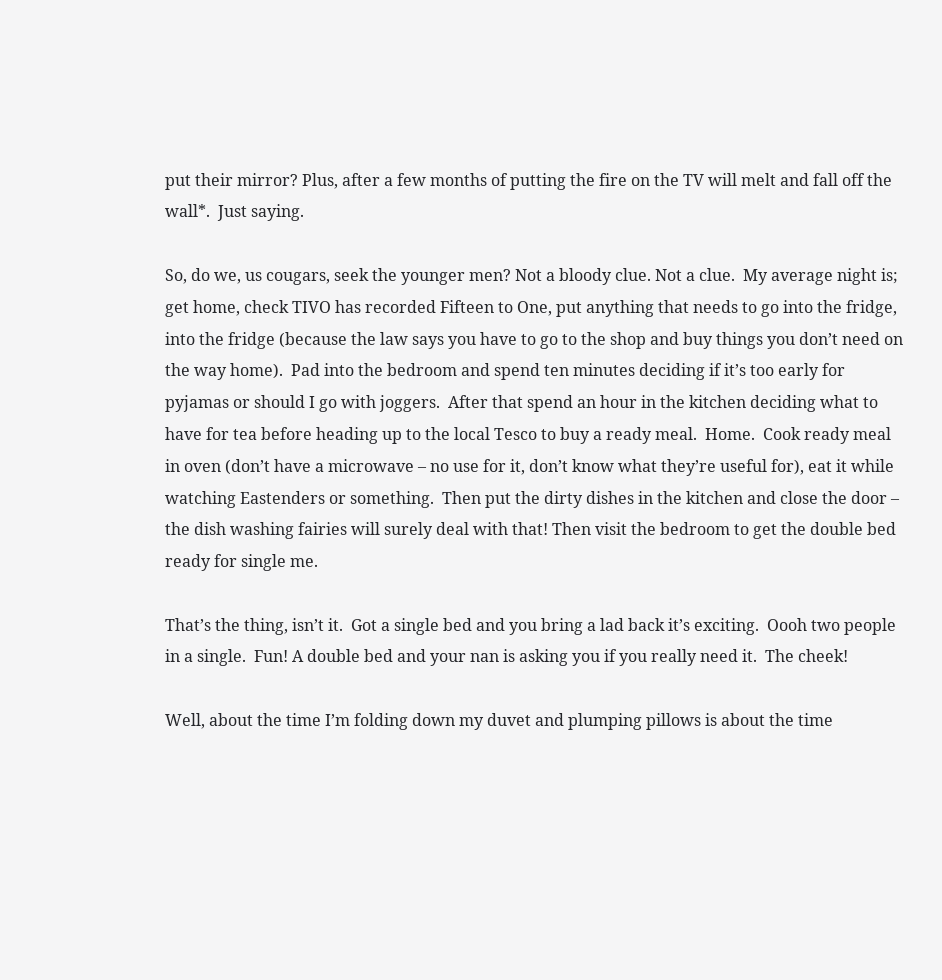put their mirror? Plus, after a few months of putting the fire on the TV will melt and fall off the wall*.  Just saying.

So, do we, us cougars, seek the younger men? Not a bloody clue. Not a clue.  My average night is; get home, check TIVO has recorded Fifteen to One, put anything that needs to go into the fridge, into the fridge (because the law says you have to go to the shop and buy things you don’t need on the way home).  Pad into the bedroom and spend ten minutes deciding if it’s too early for pyjamas or should I go with joggers.  After that spend an hour in the kitchen deciding what to have for tea before heading up to the local Tesco to buy a ready meal.  Home.  Cook ready meal in oven (don’t have a microwave – no use for it, don’t know what they’re useful for), eat it while watching Eastenders or something.  Then put the dirty dishes in the kitchen and close the door – the dish washing fairies will surely deal with that! Then visit the bedroom to get the double bed ready for single me.

That’s the thing, isn’t it.  Got a single bed and you bring a lad back it’s exciting.  Oooh two people in a single.  Fun! A double bed and your nan is asking you if you really need it.  The cheek!

Well, about the time I’m folding down my duvet and plumping pillows is about the time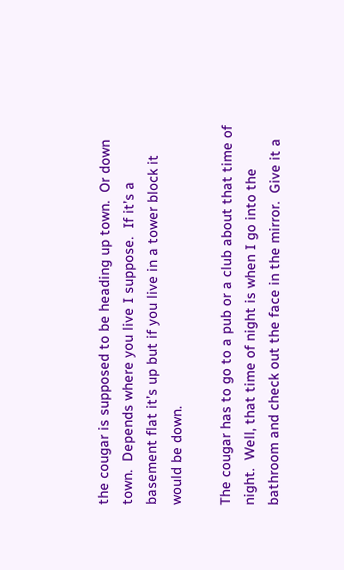the cougar is supposed to be heading up town.  Or down town.  Depends where you live I suppose.  If it’s a basement flat it’s up but if you live in a tower block it would be down.

The cougar has to go to a pub or a club about that time of night.  Well, that time of night is when I go into the bathroom and check out the face in the mirror.  Give it a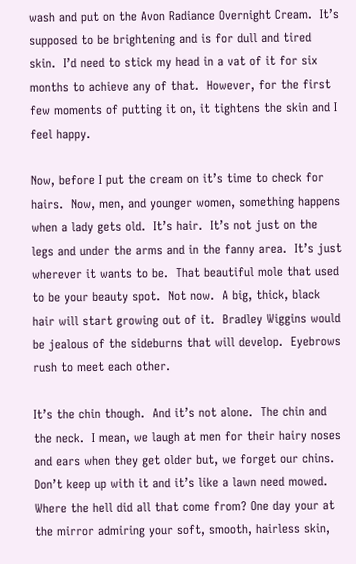wash and put on the Avon Radiance Overnight Cream.  It’s supposed to be brightening and is for dull and tired skin.  I’d need to stick my head in a vat of it for six months to achieve any of that.  However, for the first few moments of putting it on, it tightens the skin and I feel happy.

Now, before I put the cream on it’s time to check for hairs.  Now, men, and younger women, something happens when a lady gets old.  It’s hair.  It’s not just on the legs and under the arms and in the fanny area.  It’s just wherever it wants to be.  That beautiful mole that used to be your beauty spot.  Not now.  A big, thick, black hair will start growing out of it.  Bradley Wiggins would be jealous of the sideburns that will develop.  Eyebrows rush to meet each other.

It’s the chin though.  And it’s not alone.  The chin and the neck.  I mean, we laugh at men for their hairy noses and ears when they get older but, we forget our chins.  Don’t keep up with it and it’s like a lawn need mowed.  Where the hell did all that come from? One day your at the mirror admiring your soft, smooth, hairless skin,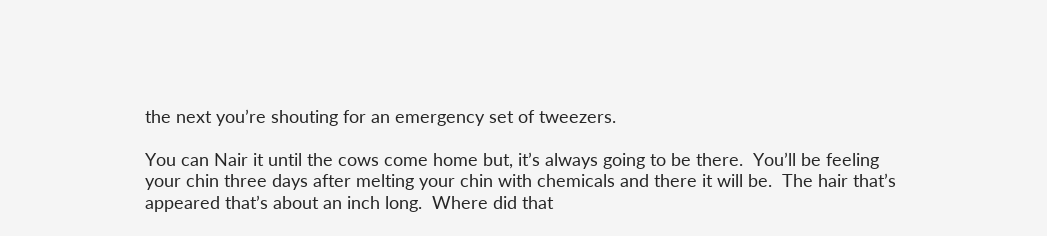the next you’re shouting for an emergency set of tweezers.

You can Nair it until the cows come home but, it’s always going to be there.  You’ll be feeling your chin three days after melting your chin with chemicals and there it will be.  The hair that’s appeared that’s about an inch long.  Where did that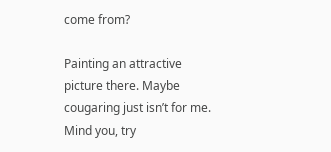come from?

Painting an attractive picture there. Maybe cougaring just isn’t for me. Mind you, try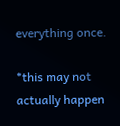everything once.

*this may not actually happen